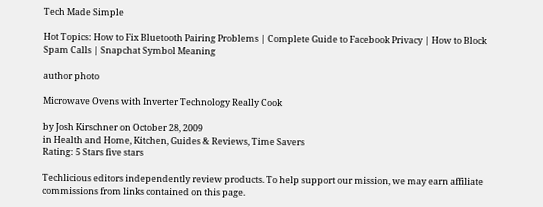Tech Made Simple

Hot Topics: How to Fix Bluetooth Pairing Problems | Complete Guide to Facebook Privacy | How to Block Spam Calls | Snapchat Symbol Meaning

author photo

Microwave Ovens with Inverter Technology Really Cook

by Josh Kirschner on October 28, 2009
in Health and Home, Kitchen, Guides & Reviews, Time Savers
Rating: 5 Stars five stars

Techlicious editors independently review products. To help support our mission, we may earn affiliate commissions from links contained on this page.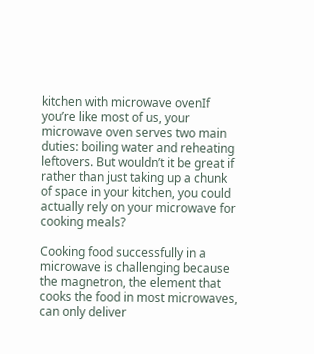kitchen with microwave ovenIf you’re like most of us, your microwave oven serves two main duties: boiling water and reheating leftovers. But wouldn’t it be great if rather than just taking up a chunk of space in your kitchen, you could actually rely on your microwave for cooking meals?

Cooking food successfully in a microwave is challenging because the magnetron, the element that cooks the food in most microwaves, can only deliver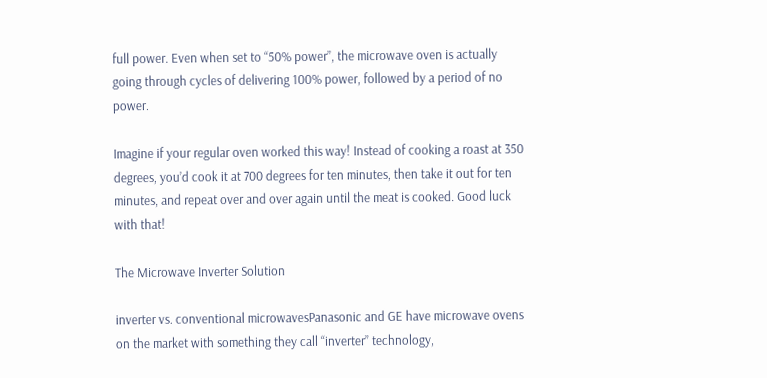full power. Even when set to “50% power”, the microwave oven is actually going through cycles of delivering 100% power, followed by a period of no power.

Imagine if your regular oven worked this way! Instead of cooking a roast at 350 degrees, you’d cook it at 700 degrees for ten minutes, then take it out for ten minutes, and repeat over and over again until the meat is cooked. Good luck with that!

The Microwave Inverter Solution

inverter vs. conventional microwavesPanasonic and GE have microwave ovens on the market with something they call “inverter” technology,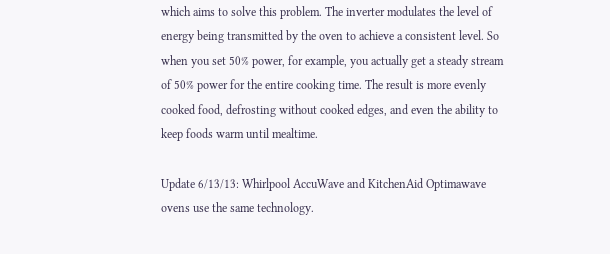which aims to solve this problem. The inverter modulates the level of energy being transmitted by the oven to achieve a consistent level. So when you set 50% power, for example, you actually get a steady stream of 50% power for the entire cooking time. The result is more evenly cooked food, defrosting without cooked edges, and even the ability to keep foods warm until mealtime.

Update 6/13/13: Whirlpool AccuWave and KitchenAid Optimawave ovens use the same technology.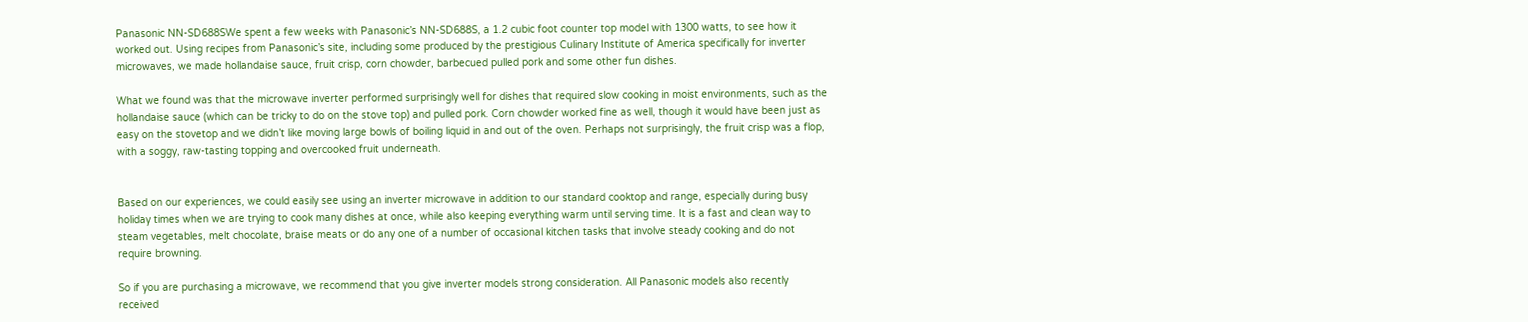Panasonic NN-SD688SWe spent a few weeks with Panasonic’s NN-SD688S, a 1.2 cubic foot counter top model with 1300 watts, to see how it worked out. Using recipes from Panasonic’s site, including some produced by the prestigious Culinary Institute of America specifically for inverter microwaves, we made hollandaise sauce, fruit crisp, corn chowder, barbecued pulled pork and some other fun dishes.

What we found was that the microwave inverter performed surprisingly well for dishes that required slow cooking in moist environments, such as the hollandaise sauce (which can be tricky to do on the stove top) and pulled pork. Corn chowder worked fine as well, though it would have been just as easy on the stovetop and we didn’t like moving large bowls of boiling liquid in and out of the oven. Perhaps not surprisingly, the fruit crisp was a flop, with a soggy, raw-tasting topping and overcooked fruit underneath.


Based on our experiences, we could easily see using an inverter microwave in addition to our standard cooktop and range, especially during busy holiday times when we are trying to cook many dishes at once, while also keeping everything warm until serving time. It is a fast and clean way to steam vegetables, melt chocolate, braise meats or do any one of a number of occasional kitchen tasks that involve steady cooking and do not require browning.

So if you are purchasing a microwave, we recommend that you give inverter models strong consideration. All Panasonic models also recently received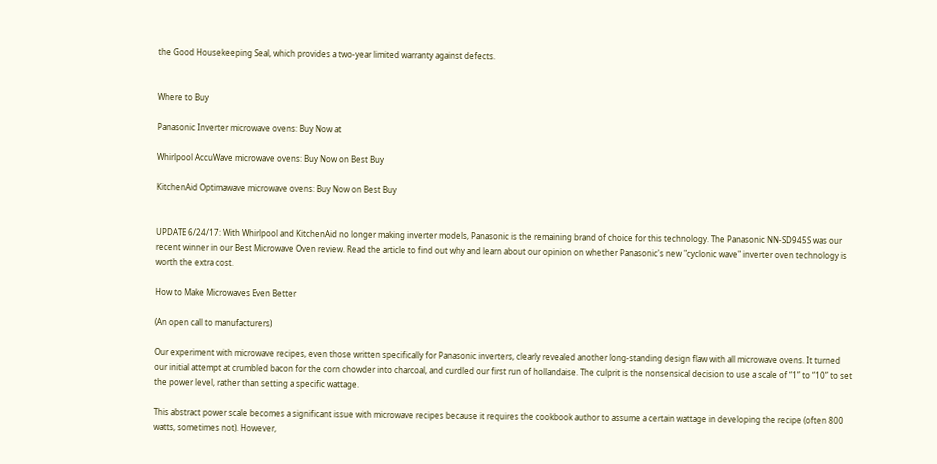the Good Housekeeping Seal, which provides a two-year limited warranty against defects.


Where to Buy

Panasonic Inverter microwave ovens: Buy Now at

Whirlpool AccuWave microwave ovens: Buy Now on Best Buy

KitchenAid Optimawave microwave ovens: Buy Now on Best Buy


UPDATE 6/24/17: With Whirlpool and KitchenAid no longer making inverter models, Panasonic is the remaining brand of choice for this technology. The Panasonic NN-SD945S was our recent winner in our Best Microwave Oven review. Read the article to find out why and learn about our opinion on whether Panasonic's new "cyclonic wave" inverter oven technology is worth the extra cost.

How to Make Microwaves Even Better

(An open call to manufacturers)

Our experiment with microwave recipes, even those written specifically for Panasonic inverters, clearly revealed another long-standing design flaw with all microwave ovens. It turned our initial attempt at crumbled bacon for the corn chowder into charcoal, and curdled our first run of hollandaise. The culprit is the nonsensical decision to use a scale of “1” to “10” to set the power level, rather than setting a specific wattage.

This abstract power scale becomes a significant issue with microwave recipes because it requires the cookbook author to assume a certain wattage in developing the recipe (often 800 watts, sometimes not). However,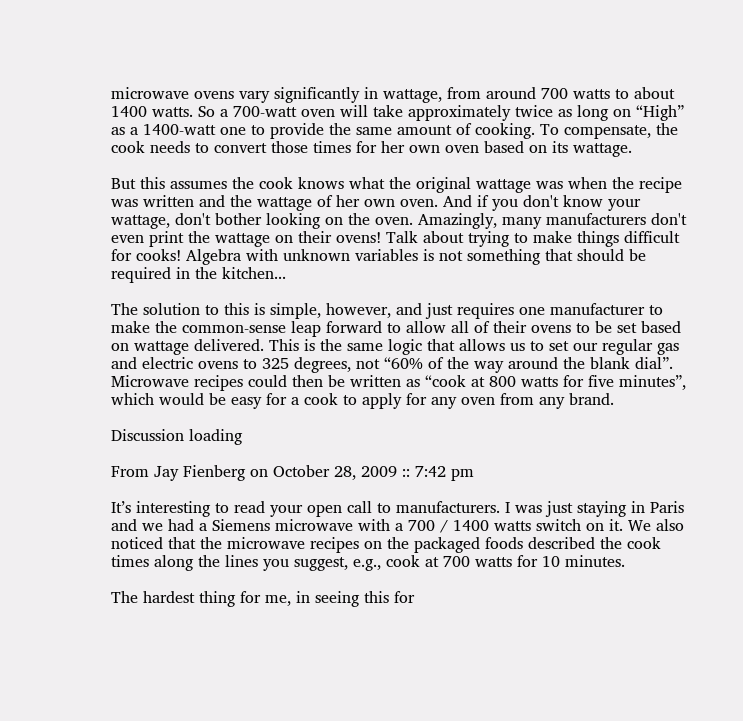microwave ovens vary significantly in wattage, from around 700 watts to about 1400 watts. So a 700-watt oven will take approximately twice as long on “High” as a 1400-watt one to provide the same amount of cooking. To compensate, the cook needs to convert those times for her own oven based on its wattage.

But this assumes the cook knows what the original wattage was when the recipe was written and the wattage of her own oven. And if you don't know your wattage, don't bother looking on the oven. Amazingly, many manufacturers don't even print the wattage on their ovens! Talk about trying to make things difficult for cooks! Algebra with unknown variables is not something that should be required in the kitchen...

The solution to this is simple, however, and just requires one manufacturer to make the common-sense leap forward to allow all of their ovens to be set based on wattage delivered. This is the same logic that allows us to set our regular gas and electric ovens to 325 degrees, not “60% of the way around the blank dial”. Microwave recipes could then be written as “cook at 800 watts for five minutes”, which would be easy for a cook to apply for any oven from any brand.

Discussion loading

From Jay Fienberg on October 28, 2009 :: 7:42 pm

It’s interesting to read your open call to manufacturers. I was just staying in Paris and we had a Siemens microwave with a 700 / 1400 watts switch on it. We also noticed that the microwave recipes on the packaged foods described the cook times along the lines you suggest, e.g., cook at 700 watts for 10 minutes.

The hardest thing for me, in seeing this for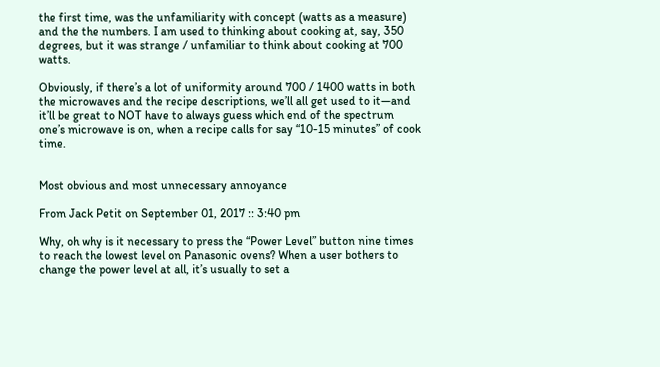the first time, was the unfamiliarity with concept (watts as a measure) and the the numbers. I am used to thinking about cooking at, say, 350 degrees, but it was strange / unfamiliar to think about cooking at 700 watts.

Obviously, if there’s a lot of uniformity around 700 / 1400 watts in both the microwaves and the recipe descriptions, we’ll all get used to it—and it’ll be great to NOT have to always guess which end of the spectrum one’s microwave is on, when a recipe calls for say “10-15 minutes” of cook time.


Most obvious and most unnecessary annoyance

From Jack Petit on September 01, 2017 :: 3:40 pm

Why, oh why is it necessary to press the “Power Level” button nine times to reach the lowest level on Panasonic ovens? When a user bothers to change the power level at all, it’s usually to set a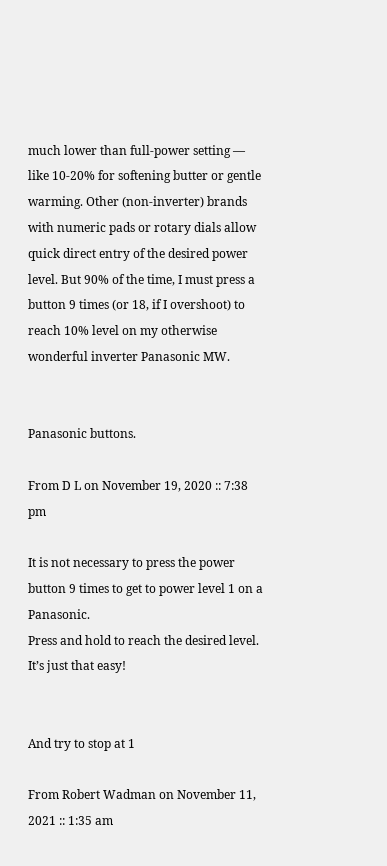much lower than full-power setting — like 10-20% for softening butter or gentle warming. Other (non-inverter) brands with numeric pads or rotary dials allow quick direct entry of the desired power level. But 90% of the time, I must press a button 9 times (or 18, if I overshoot) to reach 10% level on my otherwise wonderful inverter Panasonic MW.


Panasonic buttons.

From D L on November 19, 2020 :: 7:38 pm

It is not necessary to press the power button 9 times to get to power level 1 on a Panasonic.
Press and hold to reach the desired level.
It’s just that easy!


And try to stop at 1

From Robert Wadman on November 11, 2021 :: 1:35 am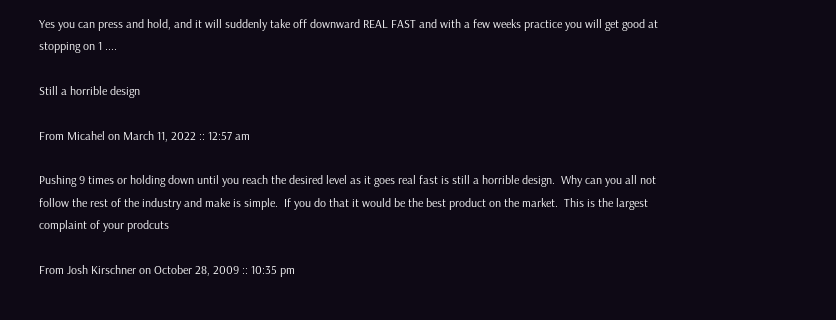Yes you can press and hold, and it will suddenly take off downward REAL FAST and with a few weeks practice you will get good at stopping on 1 ....

Still a horrible design

From Micahel on March 11, 2022 :: 12:57 am

Pushing 9 times or holding down until you reach the desired level as it goes real fast is still a horrible design.  Why can you all not follow the rest of the industry and make is simple.  If you do that it would be the best product on the market.  This is the largest complaint of your prodcuts

From Josh Kirschner on October 28, 2009 :: 10:35 pm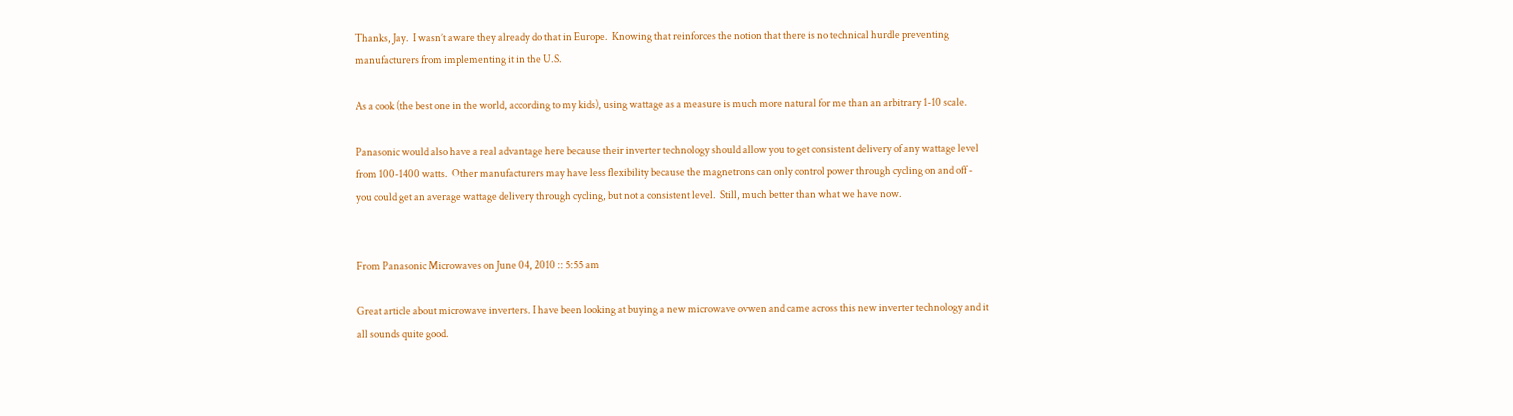Thanks, Jay.  I wasn’t aware they already do that in Europe.  Knowing that reinforces the notion that there is no technical hurdle preventing manufacturers from implementing it in the U.S.

As a cook (the best one in the world, according to my kids), using wattage as a measure is much more natural for me than an arbitrary 1-10 scale.

Panasonic would also have a real advantage here because their inverter technology should allow you to get consistent delivery of any wattage level from 100-1400 watts.  Other manufacturers may have less flexibility because the magnetrons can only control power through cycling on and off - you could get an average wattage delivery through cycling, but not a consistent level.  Still, much better than what we have now.


From Panasonic Microwaves on June 04, 2010 :: 5:55 am

Great article about microwave inverters. I have been looking at buying a new microwave ovwen and came across this new inverter technology and it all sounds quite good.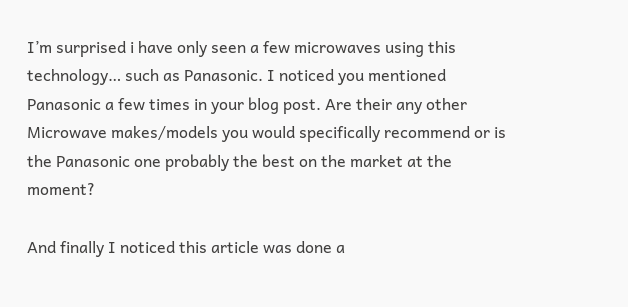I’m surprised i have only seen a few microwaves using this technology… such as Panasonic. I noticed you mentioned Panasonic a few times in your blog post. Are their any other Microwave makes/models you would specifically recommend or is the Panasonic one probably the best on the market at the moment?

And finally I noticed this article was done a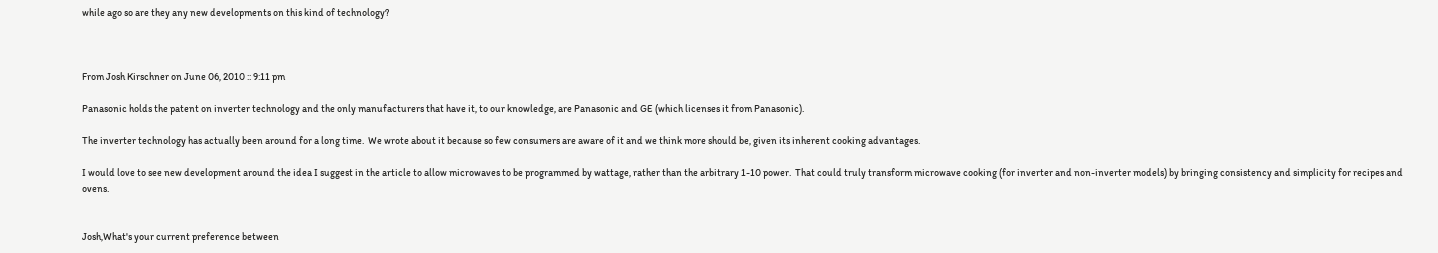while ago so are they any new developments on this kind of technology?



From Josh Kirschner on June 06, 2010 :: 9:11 pm

Panasonic holds the patent on inverter technology and the only manufacturers that have it, to our knowledge, are Panasonic and GE (which licenses it from Panasonic).

The inverter technology has actually been around for a long time.  We wrote about it because so few consumers are aware of it and we think more should be, given its inherent cooking advantages.

I would love to see new development around the idea I suggest in the article to allow microwaves to be programmed by wattage, rather than the arbitrary 1-10 power.  That could truly transform microwave cooking (for inverter and non-inverter models) by bringing consistency and simplicity for recipes and ovens.


Josh,What's your current preference between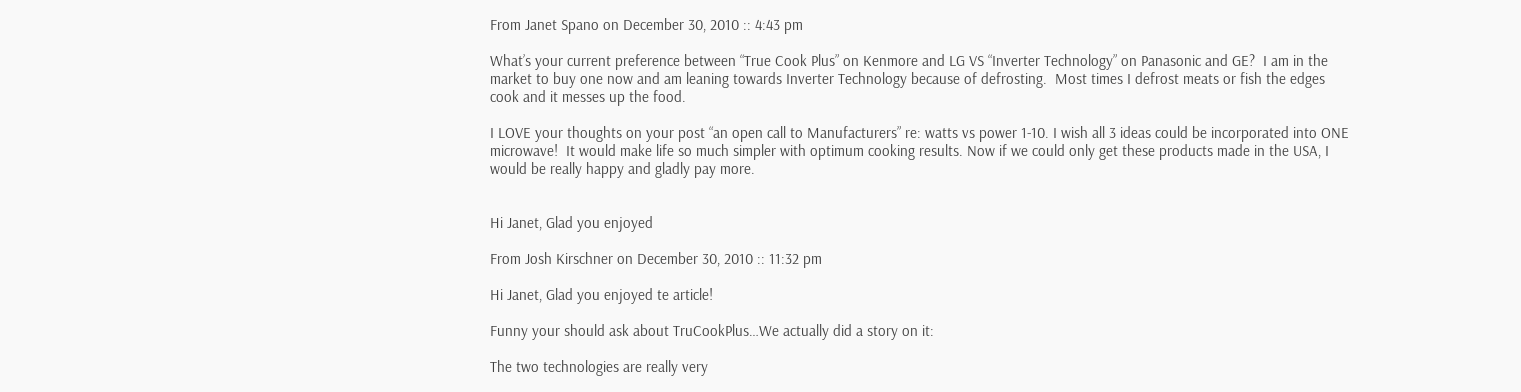From Janet Spano on December 30, 2010 :: 4:43 pm

What’s your current preference between “True Cook Plus” on Kenmore and LG VS “Inverter Technology” on Panasonic and GE?  I am in the market to buy one now and am leaning towards Inverter Technology because of defrosting.  Most times I defrost meats or fish the edges cook and it messes up the food.

I LOVE your thoughts on your post “an open call to Manufacturers” re: watts vs power 1-10. I wish all 3 ideas could be incorporated into ONE microwave!  It would make life so much simpler with optimum cooking results. Now if we could only get these products made in the USA, I would be really happy and gladly pay more.


Hi Janet, Glad you enjoyed

From Josh Kirschner on December 30, 2010 :: 11:32 pm

Hi Janet, Glad you enjoyed te article!

Funny your should ask about TruCookPlus…We actually did a story on it:

The two technologies are really very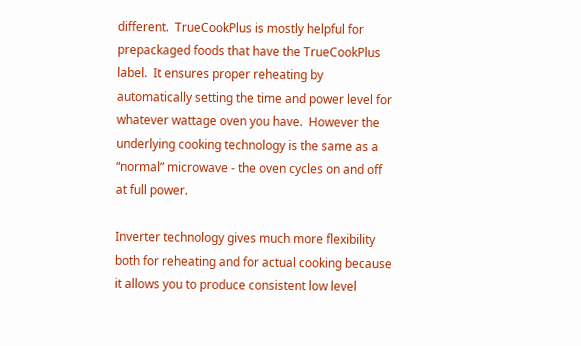different.  TrueCookPlus is mostly helpful for prepackaged foods that have the TrueCookPlus label.  It ensures proper reheating by automatically setting the time and power level for whatever wattage oven you have.  However the underlying cooking technology is the same as a “normal” microwave - the oven cycles on and off at full power.

Inverter technology gives much more flexibility both for reheating and for actual cooking because it allows you to produce consistent low level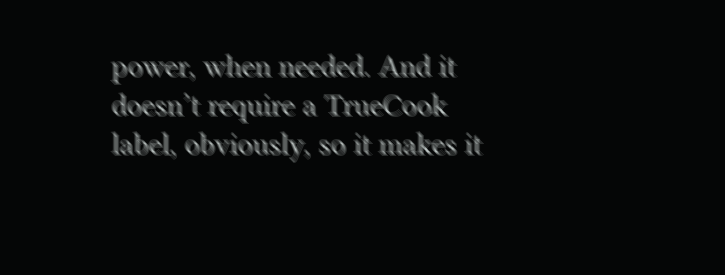power, when needed. And it doesn’t require a TrueCook label, obviously, so it makes it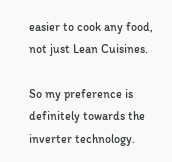easier to cook any food, not just Lean Cuisines.

So my preference is definitely towards the inverter technology.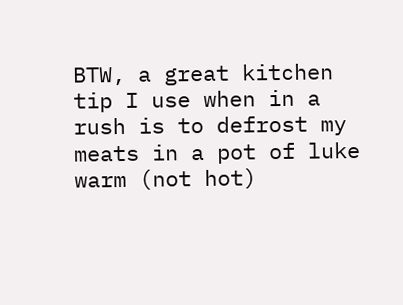BTW, a great kitchen tip I use when in a rush is to defrost my meats in a pot of luke warm (not hot)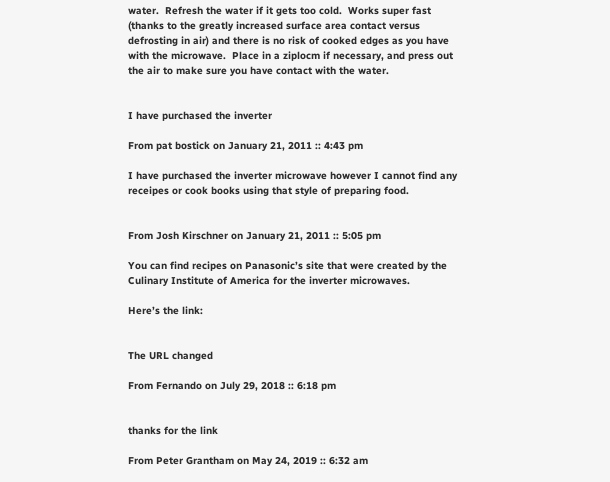water.  Refresh the water if it gets too cold.  Works super fast (thanks to the greatly increased surface area contact versus defrosting in air) and there is no risk of cooked edges as you have with the microwave.  Place in a ziplocm if necessary, and press out the air to make sure you have contact with the water.


I have purchased the inverter

From pat bostick on January 21, 2011 :: 4:43 pm

I have purchased the inverter microwave however I cannot find any receipes or cook books using that style of preparing food.


From Josh Kirschner on January 21, 2011 :: 5:05 pm

You can find recipes on Panasonic’s site that were created by the Culinary Institute of America for the inverter microwaves.

Here’s the link:


The URL changed

From Fernando on July 29, 2018 :: 6:18 pm


thanks for the link

From Peter Grantham on May 24, 2019 :: 6:32 am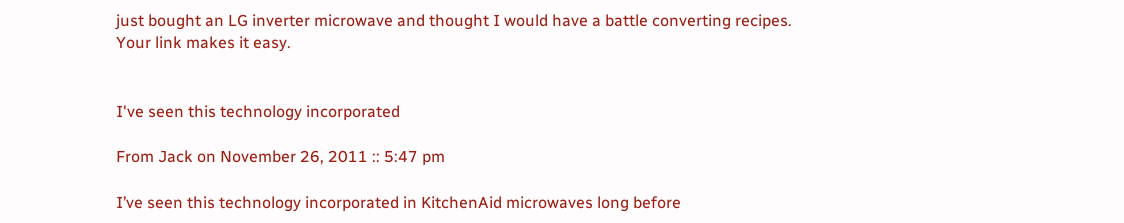just bought an LG inverter microwave and thought I would have a battle converting recipes.
Your link makes it easy.


I've seen this technology incorporated

From Jack on November 26, 2011 :: 5:47 pm

I’ve seen this technology incorporated in KitchenAid microwaves long before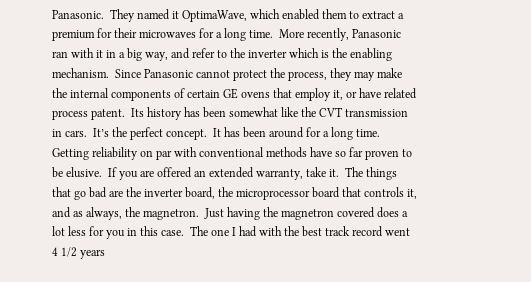Panasonic.  They named it OptimaWave, which enabled them to extract a premium for their microwaves for a long time.  More recently, Panasonic ran with it in a big way, and refer to the inverter which is the enabling mechanism.  Since Panasonic cannot protect the process, they may make the internal components of certain GE ovens that employ it, or have related process patent.  Its history has been somewhat like the CVT transmission in cars.  It’s the perfect concept.  It has been around for a long time.  Getting reliability on par with conventional methods have so far proven to be elusive.  If you are offered an extended warranty, take it.  The things that go bad are the inverter board, the microprocessor board that controls it, and as always, the magnetron.  Just having the magnetron covered does a lot less for you in this case.  The one I had with the best track record went 4 1/2 years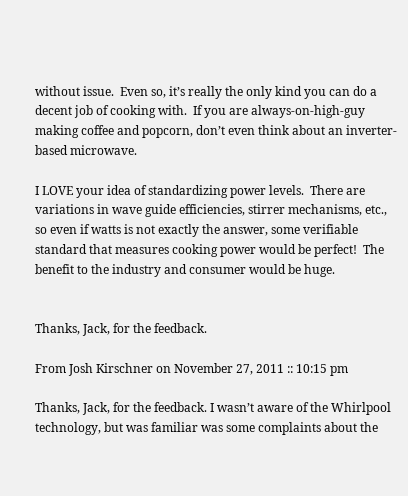without issue.  Even so, it’s really the only kind you can do a decent job of cooking with.  If you are always-on-high-guy making coffee and popcorn, don’t even think about an inverter-based microwave.

I LOVE your idea of standardizing power levels.  There are variations in wave guide efficiencies, stirrer mechanisms, etc., so even if watts is not exactly the answer, some verifiable standard that measures cooking power would be perfect!  The benefit to the industry and consumer would be huge.


Thanks, Jack, for the feedback.

From Josh Kirschner on November 27, 2011 :: 10:15 pm

Thanks, Jack, for the feedback. I wasn’t aware of the Whirlpool technology, but was familiar was some complaints about the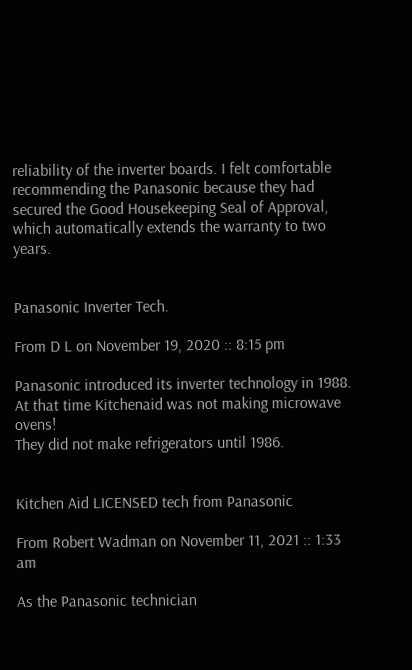reliability of the inverter boards. I felt comfortable recommending the Panasonic because they had secured the Good Housekeeping Seal of Approval, which automatically extends the warranty to two years.


Panasonic Inverter Tech.

From D L on November 19, 2020 :: 8:15 pm

Panasonic introduced its inverter technology in 1988.
At that time Kitchenaid was not making microwave ovens!
They did not make refrigerators until 1986.


Kitchen Aid LICENSED tech from Panasonic

From Robert Wadman on November 11, 2021 :: 1:33 am

As the Panasonic technician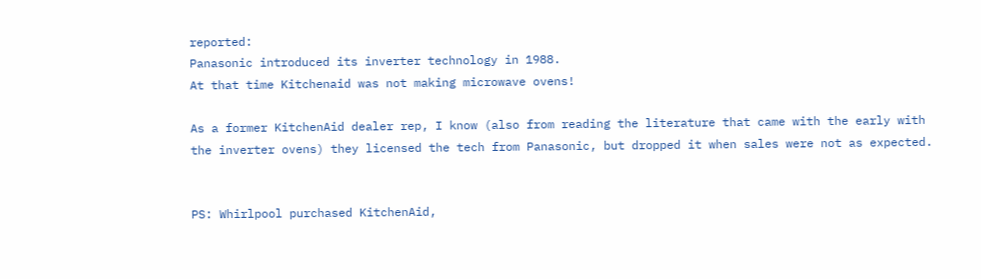reported:
Panasonic introduced its inverter technology in 1988.
At that time Kitchenaid was not making microwave ovens!

As a former KitchenAid dealer rep, I know (also from reading the literature that came with the early with the inverter ovens) they licensed the tech from Panasonic, but dropped it when sales were not as expected.


PS: Whirlpool purchased KitchenAid,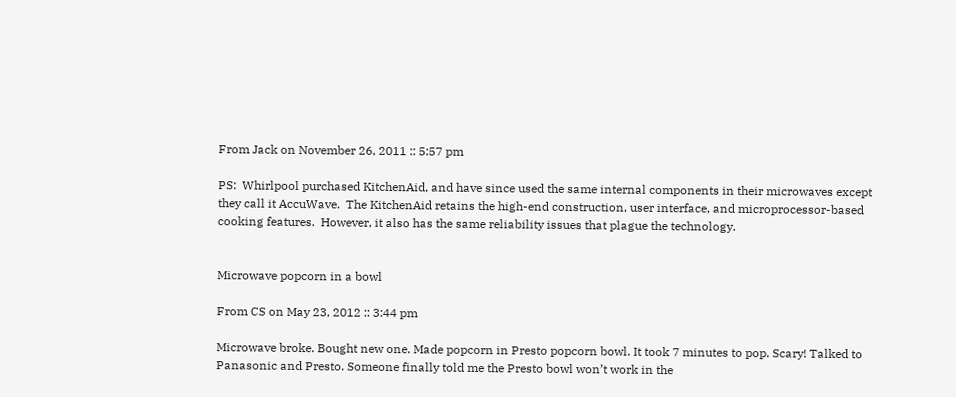From Jack on November 26, 2011 :: 5:57 pm

PS:  Whirlpool purchased KitchenAid, and have since used the same internal components in their microwaves except they call it AccuWave.  The KitchenAid retains the high-end construction, user interface, and microprocessor-based cooking features.  However, it also has the same reliability issues that plague the technology.


Microwave popcorn in a bowl

From CS on May 23, 2012 :: 3:44 pm

Microwave broke. Bought new one. Made popcorn in Presto popcorn bowl. It took 7 minutes to pop. Scary! Talked to Panasonic and Presto. Someone finally told me the Presto bowl won’t work in the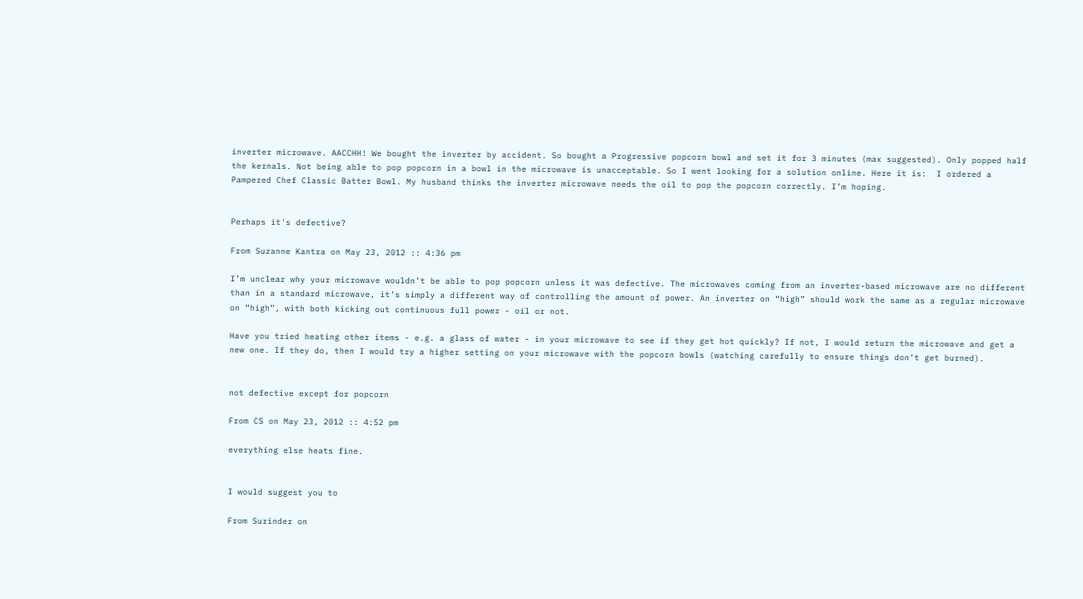inverter microwave. AACCHH! We bought the inverter by accident. So bought a Progressive popcorn bowl and set it for 3 minutes (max suggested). Only popped half the kernals. Not being able to pop popcorn in a bowl in the microwave is unacceptable. So I went looking for a solution online. Here it is:  I ordered a Pampered Chef Classic Batter Bowl. My husband thinks the inverter microwave needs the oil to pop the popcorn correctly. I’m hoping.


Perhaps it's defective?

From Suzanne Kantra on May 23, 2012 :: 4:36 pm

I’m unclear why your microwave wouldn’t be able to pop popcorn unless it was defective. The microwaves coming from an inverter-based microwave are no different than in a standard microwave, it’s simply a different way of controlling the amount of power. An inverter on “high” should work the same as a regular microwave on “high”, with both kicking out continuous full power - oil or not.

Have you tried heating other items - e.g. a glass of water - in your microwave to see if they get hot quickly? If not, I would return the microwave and get a new one. If they do, then I would try a higher setting on your microwave with the popcorn bowls (watching carefully to ensure things don’t get burned).


not defective except for popcorn

From CS on May 23, 2012 :: 4:52 pm

everything else heats fine.


I would suggest you to

From Surinder on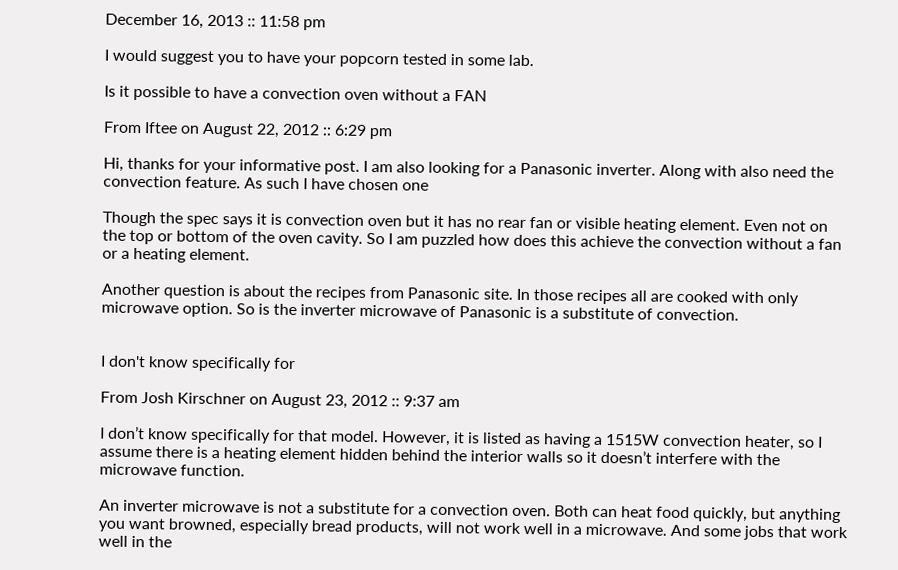December 16, 2013 :: 11:58 pm

I would suggest you to have your popcorn tested in some lab.

Is it possible to have a convection oven without a FAN

From Iftee on August 22, 2012 :: 6:29 pm

Hi, thanks for your informative post. I am also looking for a Panasonic inverter. Along with also need the convection feature. As such I have chosen one

Though the spec says it is convection oven but it has no rear fan or visible heating element. Even not on the top or bottom of the oven cavity. So I am puzzled how does this achieve the convection without a fan or a heating element.

Another question is about the recipes from Panasonic site. In those recipes all are cooked with only microwave option. So is the inverter microwave of Panasonic is a substitute of convection.


I don't know specifically for

From Josh Kirschner on August 23, 2012 :: 9:37 am

I don’t know specifically for that model. However, it is listed as having a 1515W convection heater, so I assume there is a heating element hidden behind the interior walls so it doesn’t interfere with the microwave function.

An inverter microwave is not a substitute for a convection oven. Both can heat food quickly, but anything you want browned, especially bread products, will not work well in a microwave. And some jobs that work well in the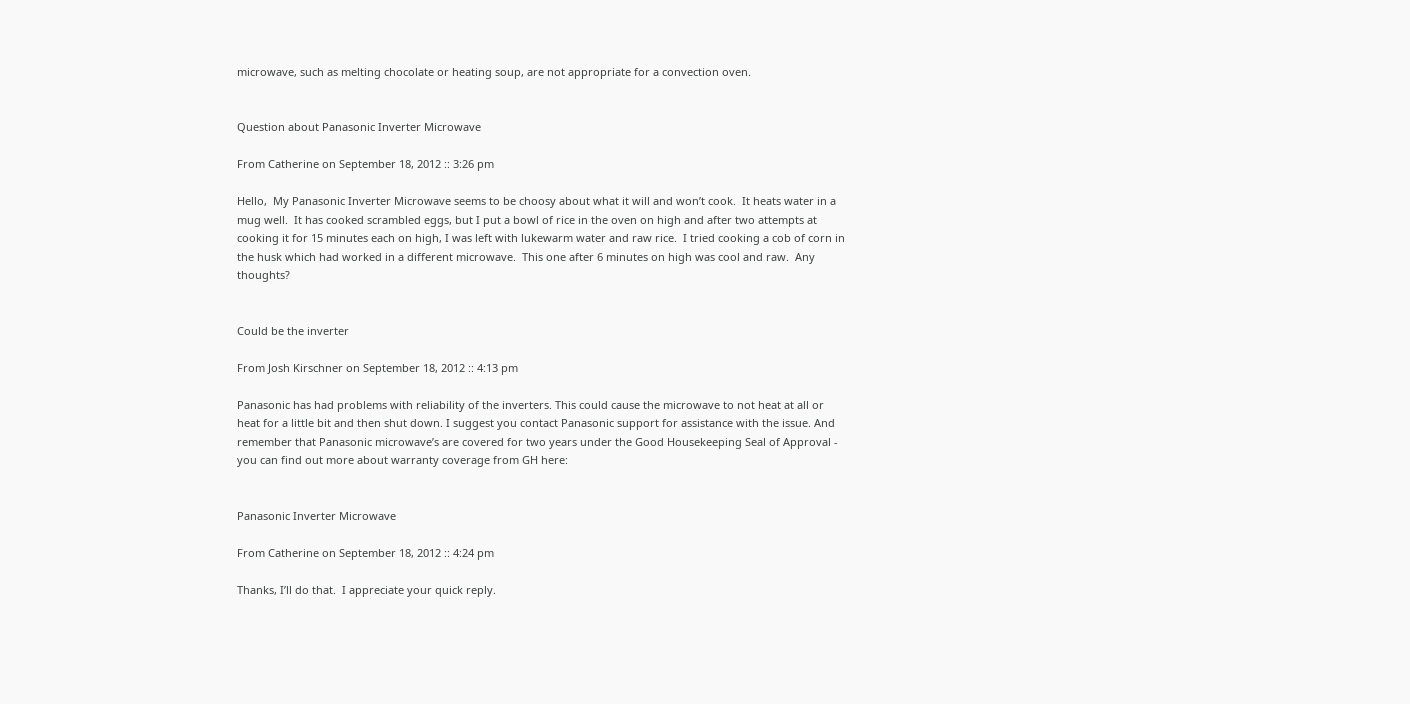microwave, such as melting chocolate or heating soup, are not appropriate for a convection oven.


Question about Panasonic Inverter Microwave

From Catherine on September 18, 2012 :: 3:26 pm

Hello,  My Panasonic Inverter Microwave seems to be choosy about what it will and won’t cook.  It heats water in a mug well.  It has cooked scrambled eggs, but I put a bowl of rice in the oven on high and after two attempts at cooking it for 15 minutes each on high, I was left with lukewarm water and raw rice.  I tried cooking a cob of corn in the husk which had worked in a different microwave.  This one after 6 minutes on high was cool and raw.  Any thoughts?


Could be the inverter

From Josh Kirschner on September 18, 2012 :: 4:13 pm

Panasonic has had problems with reliability of the inverters. This could cause the microwave to not heat at all or heat for a little bit and then shut down. I suggest you contact Panasonic support for assistance with the issue. And remember that Panasonic microwave’s are covered for two years under the Good Housekeeping Seal of Approval - you can find out more about warranty coverage from GH here:


Panasonic Inverter Microwave

From Catherine on September 18, 2012 :: 4:24 pm

Thanks, I’ll do that.  I appreciate your quick reply.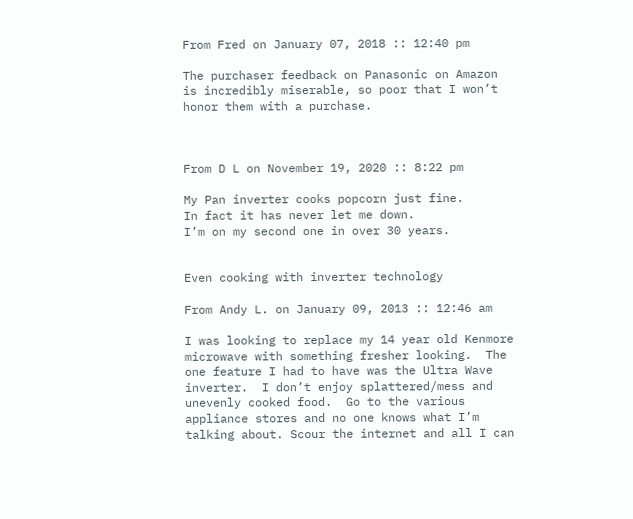From Fred on January 07, 2018 :: 12:40 pm

The purchaser feedback on Panasonic on Amazon is incredibly miserable, so poor that I won’t honor them with a purchase.



From D L on November 19, 2020 :: 8:22 pm

My Pan inverter cooks popcorn just fine.
In fact it has never let me down.
I’m on my second one in over 30 years.


Even cooking with inverter technology

From Andy L. on January 09, 2013 :: 12:46 am

I was looking to replace my 14 year old Kenmore microwave with something fresher looking.  The one feature I had to have was the Ultra Wave inverter.  I don’t enjoy splattered/mess and unevenly cooked food.  Go to the various appliance stores and no one knows what I’m talking about. Scour the internet and all I can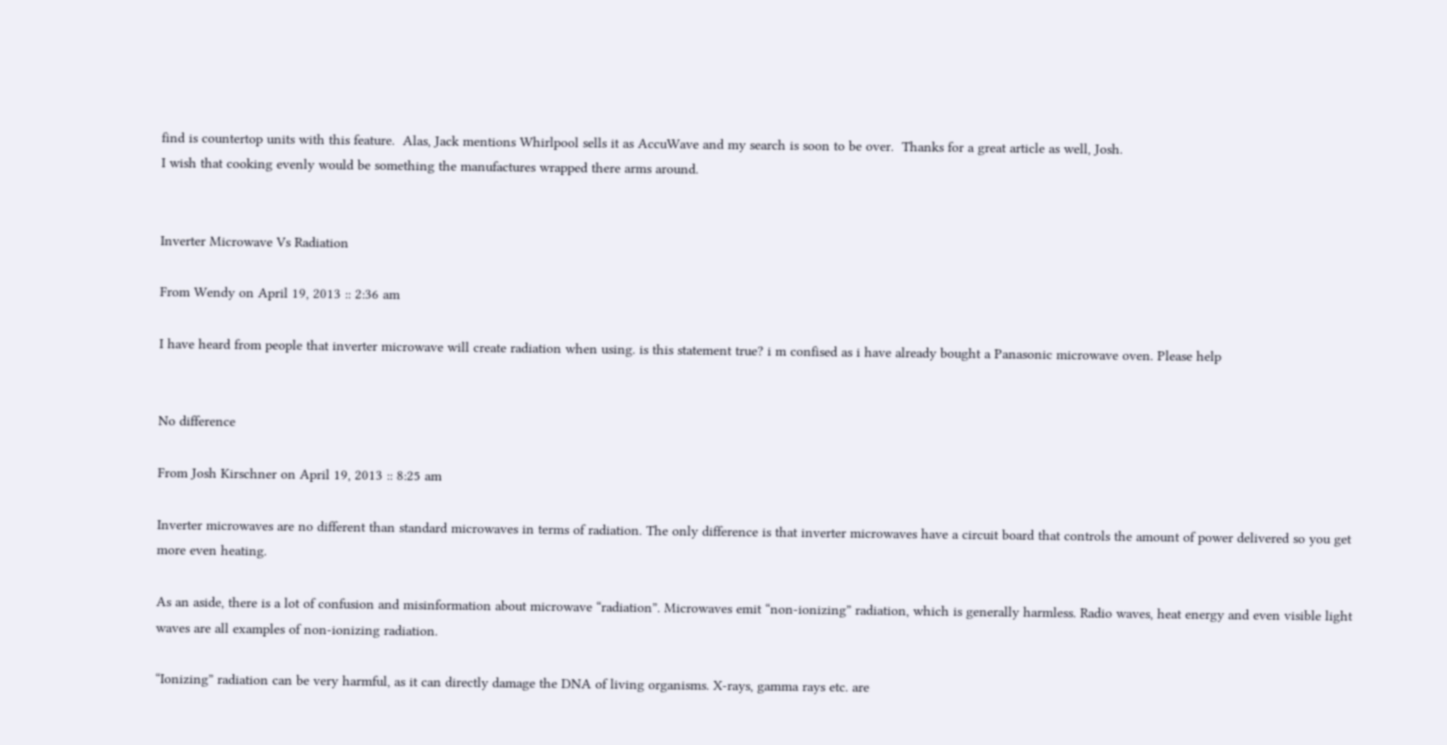find is countertop units with this feature.  Alas, Jack mentions Whirlpool sells it as AccuWave and my search is soon to be over.  Thanks for a great article as well, Josh.
I wish that cooking evenly would be something the manufactures wrapped there arms around.


Inverter Microwave Vs Radiation

From Wendy on April 19, 2013 :: 2:36 am

I have heard from people that inverter microwave will create radiation when using. is this statement true? i m confised as i have already bought a Panasonic microwave oven. Please help


No difference

From Josh Kirschner on April 19, 2013 :: 8:25 am

Inverter microwaves are no different than standard microwaves in terms of radiation. The only difference is that inverter microwaves have a circuit board that controls the amount of power delivered so you get more even heating.

As an aside, there is a lot of confusion and misinformation about microwave “radiation”. Microwaves emit “non-ionizing” radiation, which is generally harmless. Radio waves, heat energy and even visible light waves are all examples of non-ionizing radiation.

“Ionizing” radiation can be very harmful, as it can directly damage the DNA of living organisms. X-rays, gamma rays etc. are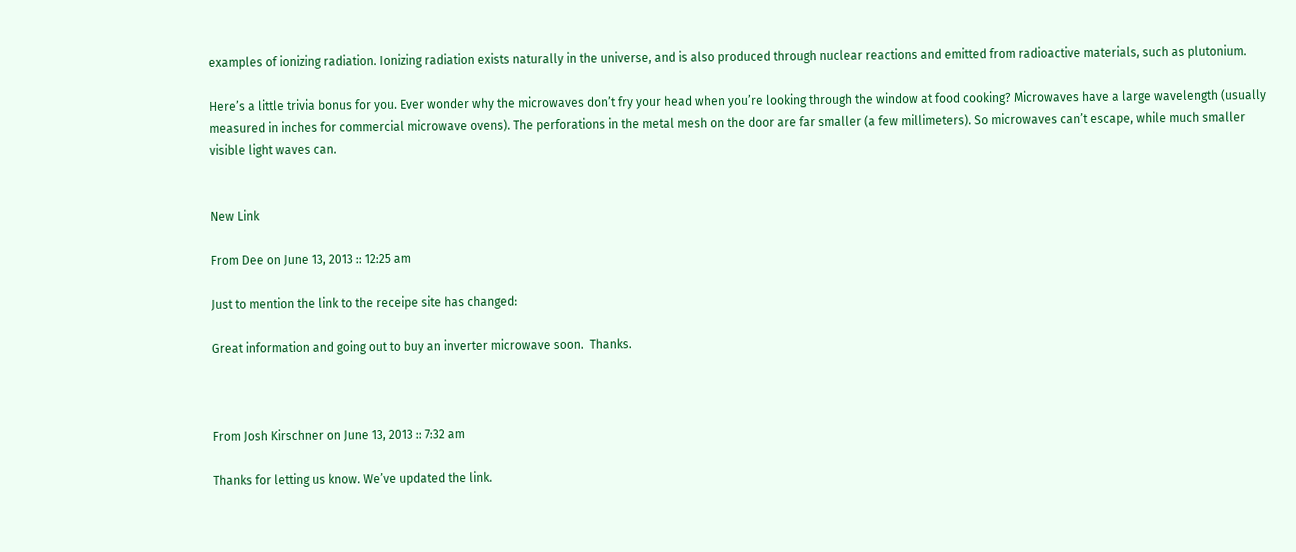examples of ionizing radiation. Ionizing radiation exists naturally in the universe, and is also produced through nuclear reactions and emitted from radioactive materials, such as plutonium.

Here’s a little trivia bonus for you. Ever wonder why the microwaves don’t fry your head when you’re looking through the window at food cooking? Microwaves have a large wavelength (usually measured in inches for commercial microwave ovens). The perforations in the metal mesh on the door are far smaller (a few millimeters). So microwaves can’t escape, while much smaller visible light waves can.


New Link

From Dee on June 13, 2013 :: 12:25 am

Just to mention the link to the receipe site has changed:

Great information and going out to buy an inverter microwave soon.  Thanks.



From Josh Kirschner on June 13, 2013 :: 7:32 am

Thanks for letting us know. We’ve updated the link.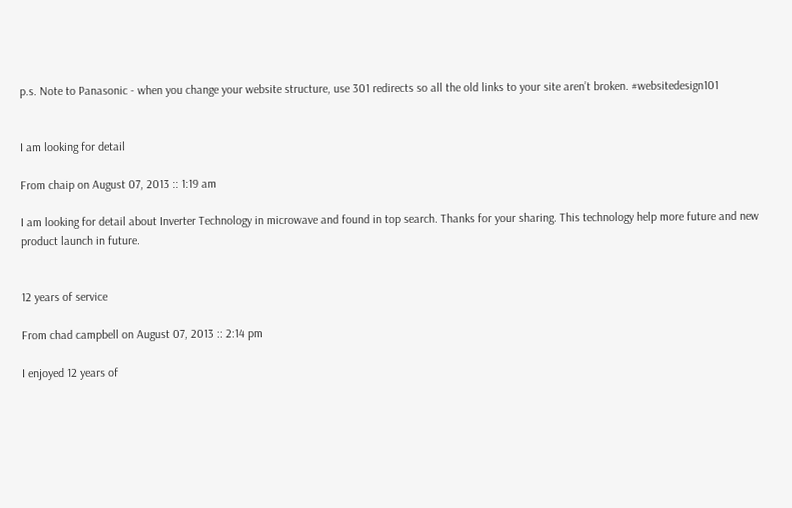p.s. Note to Panasonic - when you change your website structure, use 301 redirects so all the old links to your site aren’t broken. #websitedesign101


I am looking for detail

From chaip on August 07, 2013 :: 1:19 am

I am looking for detail about Inverter Technology in microwave and found in top search. Thanks for your sharing. This technology help more future and new product launch in future.


12 years of service

From chad campbell on August 07, 2013 :: 2:14 pm

I enjoyed 12 years of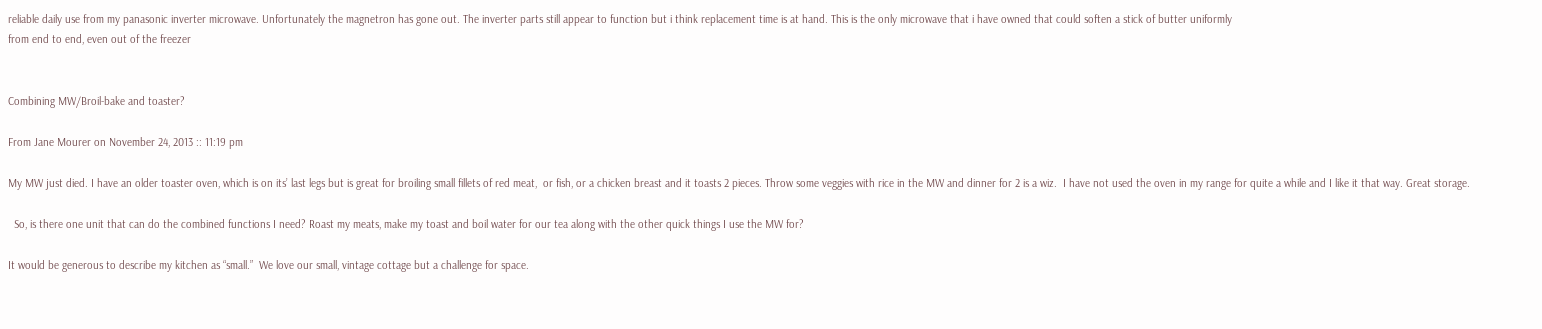reliable daily use from my panasonic inverter microwave. Unfortunately the magnetron has gone out. The inverter parts still appear to function but i think replacement time is at hand. This is the only microwave that i have owned that could soften a stick of butter uniformly
from end to end, even out of the freezer


Combining MW/Broil-bake and toaster?

From Jane Mourer on November 24, 2013 :: 11:19 pm

My MW just died. I have an older toaster oven, which is on its’ last legs but is great for broiling small fillets of red meat,  or fish, or a chicken breast and it toasts 2 pieces. Throw some veggies with rice in the MW and dinner for 2 is a wiz.  I have not used the oven in my range for quite a while and I like it that way. Great storage.

  So, is there one unit that can do the combined functions I need? Roast my meats, make my toast and boil water for our tea along with the other quick things I use the MW for?

It would be generous to describe my kitchen as “small.”  We love our small, vintage cottage but a challenge for space.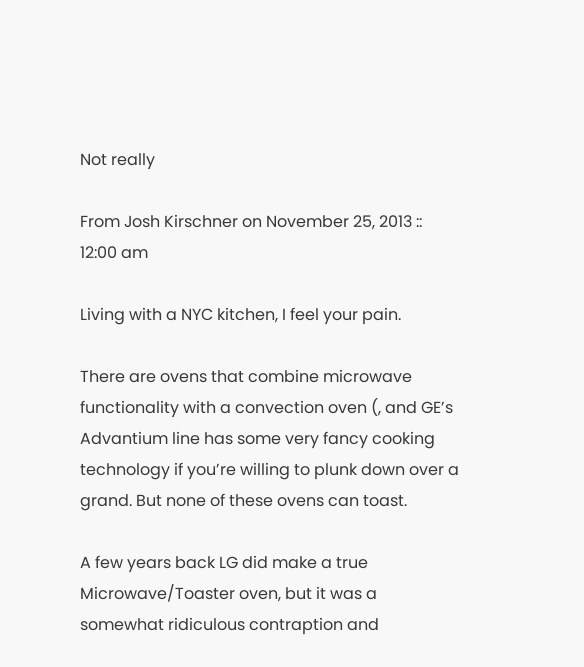Not really

From Josh Kirschner on November 25, 2013 :: 12:00 am

Living with a NYC kitchen, I feel your pain.

There are ovens that combine microwave functionality with a convection oven (, and GE’s Advantium line has some very fancy cooking technology if you’re willing to plunk down over a grand. But none of these ovens can toast.

A few years back LG did make a true Microwave/Toaster oven, but it was a somewhat ridiculous contraption and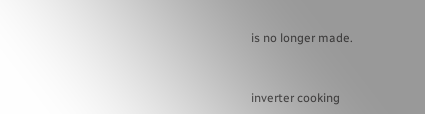is no longer made.


inverter cooking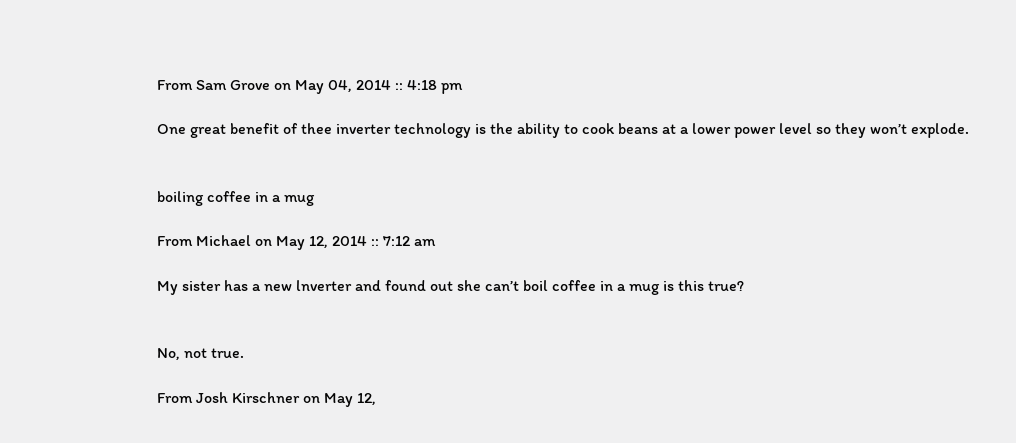From Sam Grove on May 04, 2014 :: 4:18 pm

One great benefit of thee inverter technology is the ability to cook beans at a lower power level so they won’t explode.


boiling coffee in a mug

From Michael on May 12, 2014 :: 7:12 am

My sister has a new lnverter and found out she can’t boil coffee in a mug is this true?


No, not true.

From Josh Kirschner on May 12,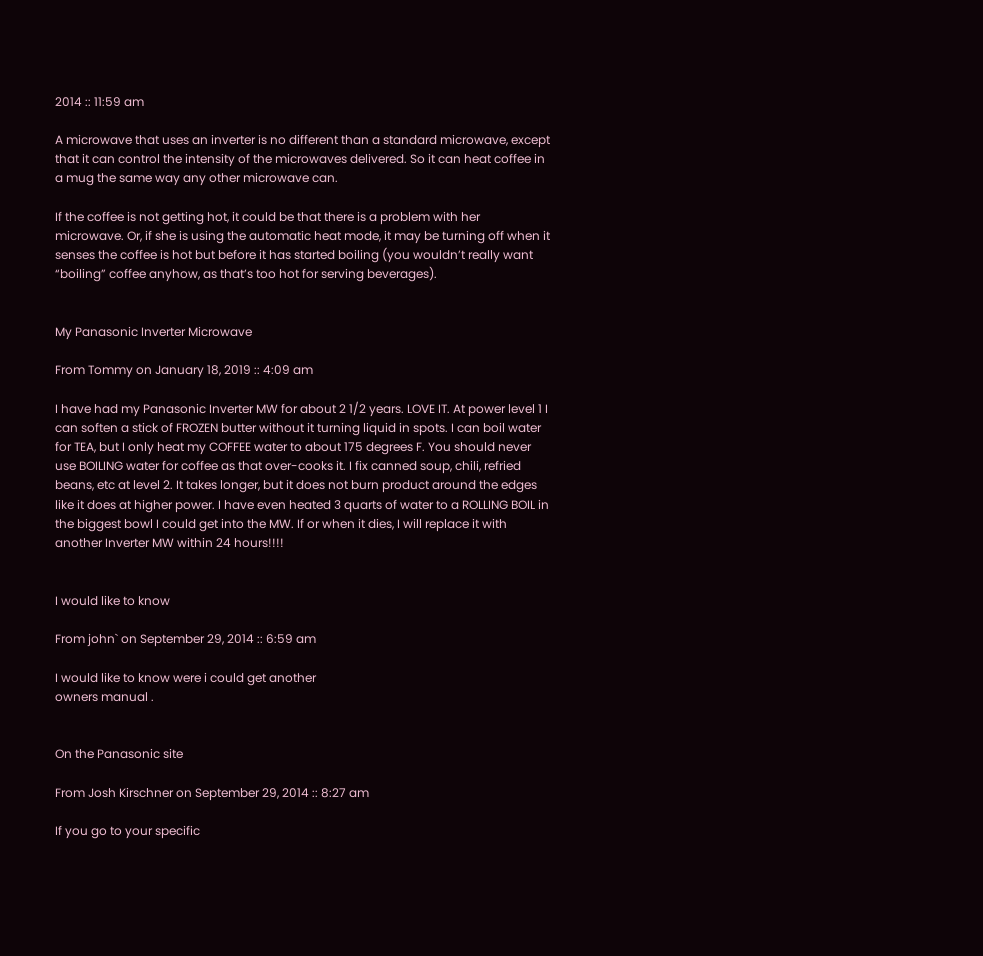2014 :: 11:59 am

A microwave that uses an inverter is no different than a standard microwave, except that it can control the intensity of the microwaves delivered. So it can heat coffee in a mug the same way any other microwave can.

If the coffee is not getting hot, it could be that there is a problem with her microwave. Or, if she is using the automatic heat mode, it may be turning off when it senses the coffee is hot but before it has started boiling (you wouldn’t really want “boiling” coffee anyhow, as that’s too hot for serving beverages).


My Panasonic Inverter Microwave

From Tommy on January 18, 2019 :: 4:09 am

I have had my Panasonic Inverter MW for about 2 1/2 years. LOVE IT. At power level 1 I can soften a stick of FROZEN butter without it turning liquid in spots. I can boil water for TEA, but I only heat my COFFEE water to about 175 degrees F. You should never use BOILING water for coffee as that over-cooks it. I fix canned soup, chili, refried beans, etc at level 2. It takes longer, but it does not burn product around the edges like it does at higher power. I have even heated 3 quarts of water to a ROLLING BOIL in the biggest bowl I could get into the MW. If or when it dies, I will replace it with another Inverter MW within 24 hours!!!!


I would like to know

From john` on September 29, 2014 :: 6:59 am

I would like to know were i could get another
owners manual .


On the Panasonic site

From Josh Kirschner on September 29, 2014 :: 8:27 am

If you go to your specific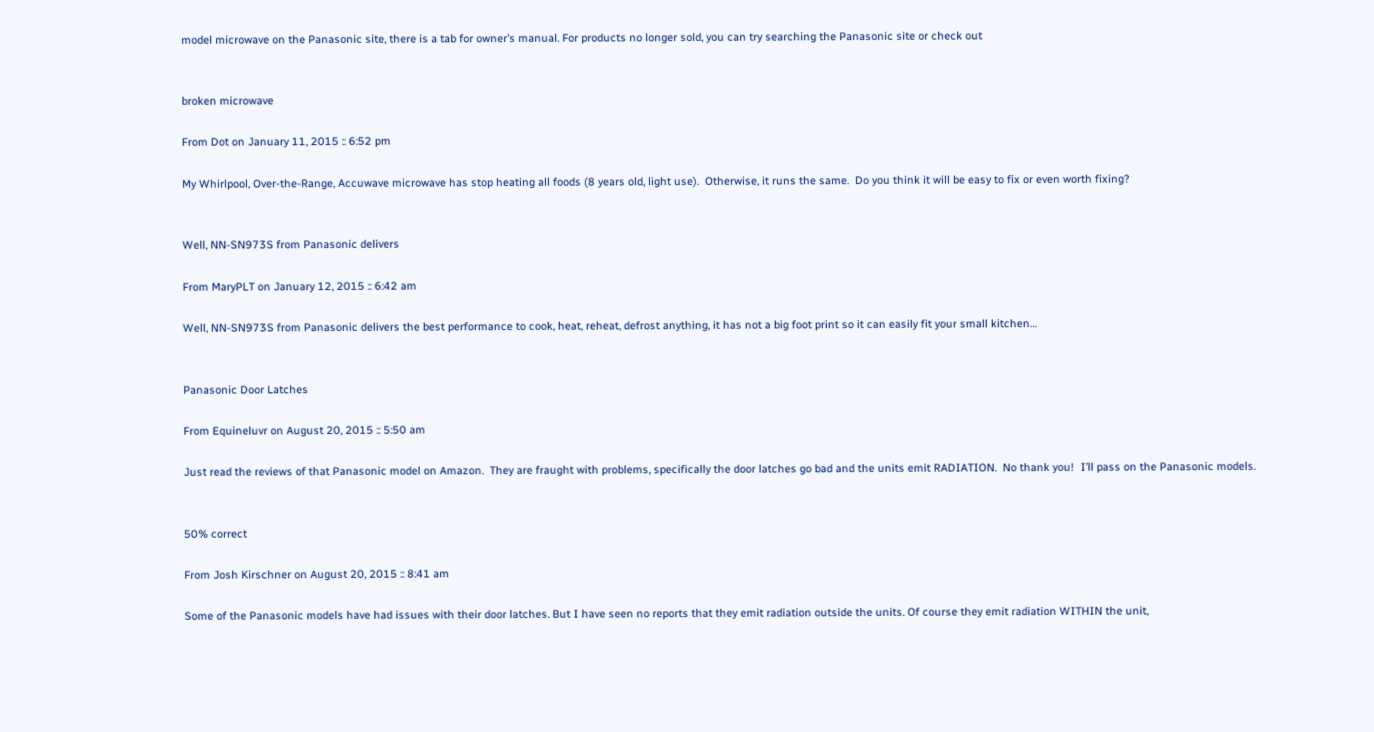model microwave on the Panasonic site, there is a tab for owner’s manual. For products no longer sold, you can try searching the Panasonic site or check out


broken microwave

From Dot on January 11, 2015 :: 6:52 pm

My Whirlpool, Over-the-Range, Accuwave microwave has stop heating all foods (8 years old, light use).  Otherwise, it runs the same.  Do you think it will be easy to fix or even worth fixing?


Well, NN-SN973S from Panasonic delivers

From MaryPLT on January 12, 2015 :: 6:42 am

Well, NN-SN973S from Panasonic delivers the best performance to cook, heat, reheat, defrost anything, it has not a big foot print so it can easily fit your small kitchen…


Panasonic Door Latches

From Equineluvr on August 20, 2015 :: 5:50 am

Just read the reviews of that Panasonic model on Amazon.  They are fraught with problems, specifically the door latches go bad and the units emit RADIATION.  No thank you!  I’ll pass on the Panasonic models.


50% correct

From Josh Kirschner on August 20, 2015 :: 8:41 am

Some of the Panasonic models have had issues with their door latches. But I have seen no reports that they emit radiation outside the units. Of course they emit radiation WITHIN the unit,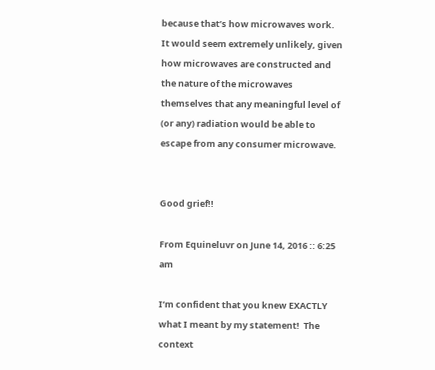because that’s how microwaves work. It would seem extremely unlikely, given how microwaves are constructed and the nature of the microwaves themselves that any meaningful level of (or any) radiation would be able to escape from any consumer microwave.


Good grief!!

From Equineluvr on June 14, 2016 :: 6:25 am

I’m confident that you knew EXACTLY what I meant by my statement!  The context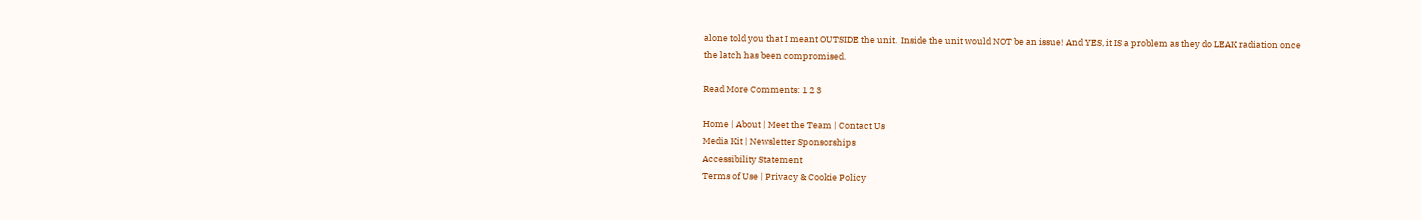alone told you that I meant OUTSIDE the unit.  Inside the unit would NOT be an issue! And YES, it IS a problem as they do LEAK radiation once the latch has been compromised.

Read More Comments: 1 2 3

Home | About | Meet the Team | Contact Us
Media Kit | Newsletter Sponsorships
Accessibility Statement
Terms of Use | Privacy & Cookie Policy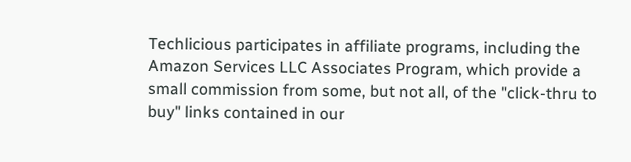Techlicious participates in affiliate programs, including the Amazon Services LLC Associates Program, which provide a small commission from some, but not all, of the "click-thru to buy" links contained in our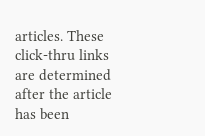articles. These click-thru links are determined after the article has been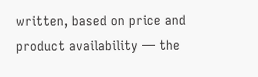written, based on price and product availability — the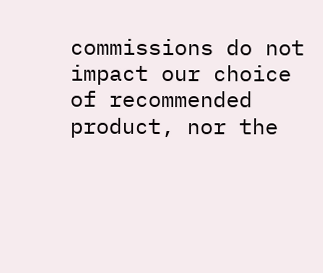commissions do not impact our choice of recommended product, nor the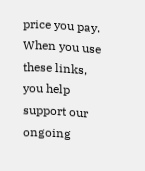price you pay. When you use these links, you help support our ongoing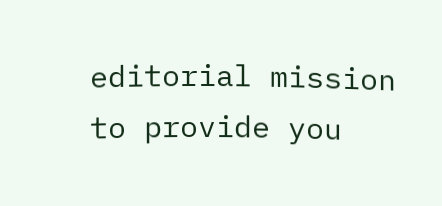editorial mission to provide you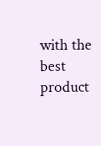with the best product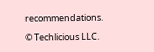recommendations.

© Techlicious LLC.